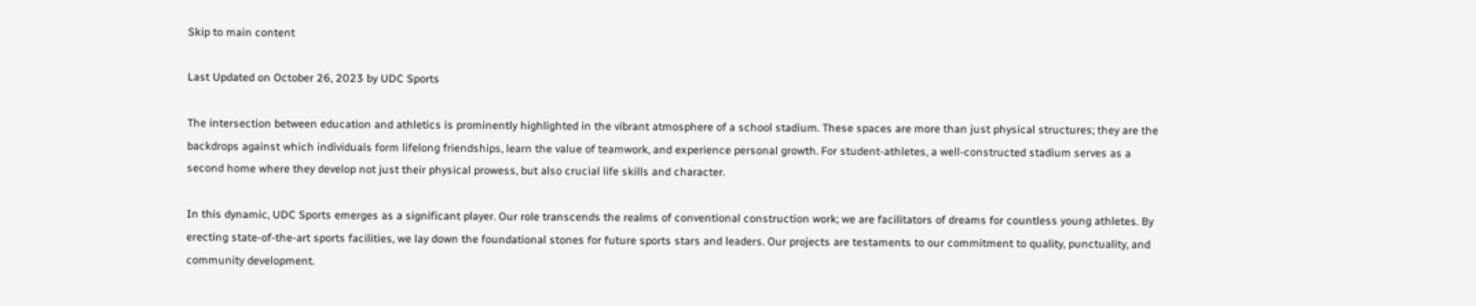Skip to main content

Last Updated on October 26, 2023 by UDC Sports

The intersection between education and athletics is prominently highlighted in the vibrant atmosphere of a school stadium. These spaces are more than just physical structures; they are the backdrops against which individuals form lifelong friendships, learn the value of teamwork, and experience personal growth. For student-athletes, a well-constructed stadium serves as a second home where they develop not just their physical prowess, but also crucial life skills and character.

In this dynamic, UDC Sports emerges as a significant player. Our role transcends the realms of conventional construction work; we are facilitators of dreams for countless young athletes. By erecting state-of-the-art sports facilities, we lay down the foundational stones for future sports stars and leaders. Our projects are testaments to our commitment to quality, punctuality, and community development.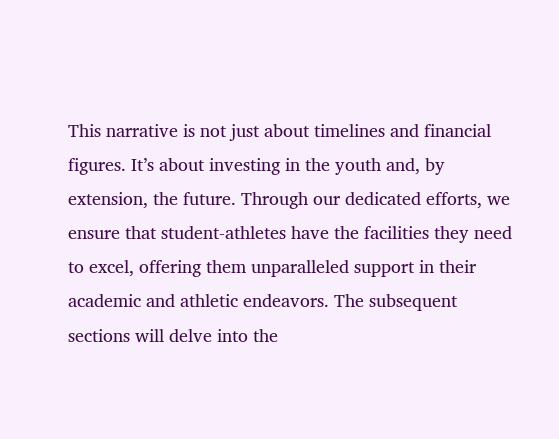This narrative is not just about timelines and financial figures. It’s about investing in the youth and, by extension, the future. Through our dedicated efforts, we ensure that student-athletes have the facilities they need to excel, offering them unparalleled support in their academic and athletic endeavors. The subsequent sections will delve into the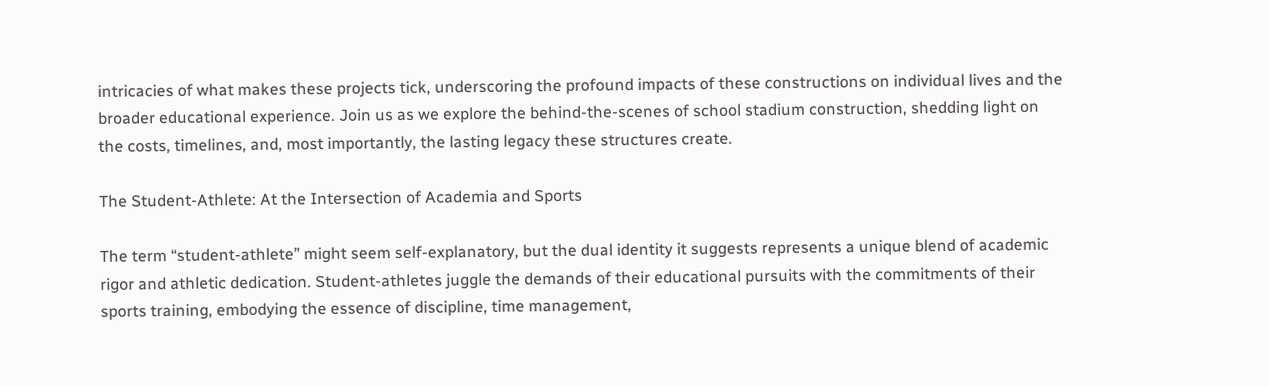intricacies of what makes these projects tick, underscoring the profound impacts of these constructions on individual lives and the broader educational experience. Join us as we explore the behind-the-scenes of school stadium construction, shedding light on the costs, timelines, and, most importantly, the lasting legacy these structures create.

The Student-Athlete: At the Intersection of Academia and Sports

The term “student-athlete” might seem self-explanatory, but the dual identity it suggests represents a unique blend of academic rigor and athletic dedication. Student-athletes juggle the demands of their educational pursuits with the commitments of their sports training, embodying the essence of discipline, time management,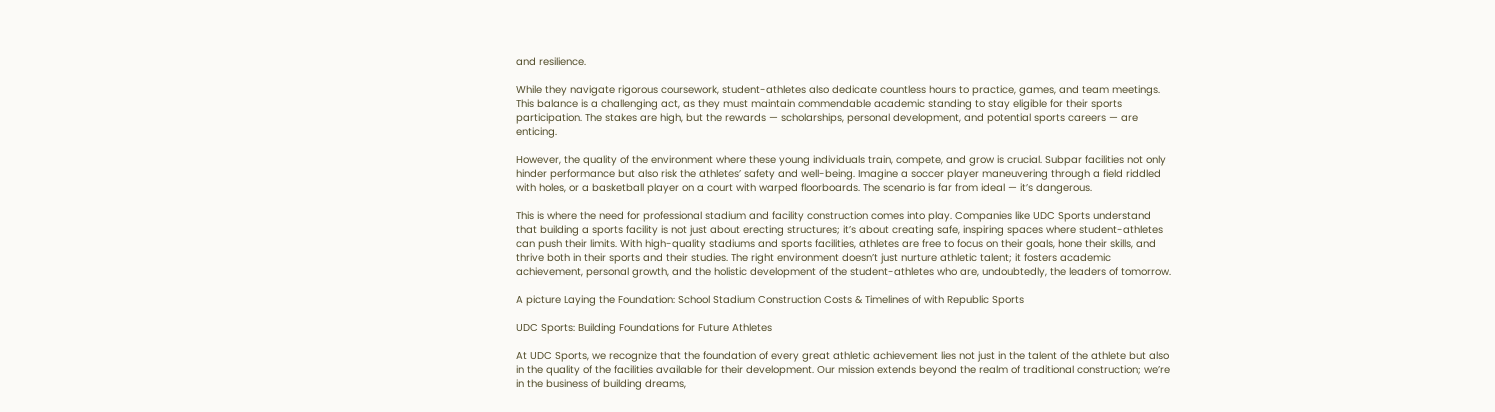and resilience.

While they navigate rigorous coursework, student-athletes also dedicate countless hours to practice, games, and team meetings. This balance is a challenging act, as they must maintain commendable academic standing to stay eligible for their sports participation. The stakes are high, but the rewards — scholarships, personal development, and potential sports careers — are enticing.

However, the quality of the environment where these young individuals train, compete, and grow is crucial. Subpar facilities not only hinder performance but also risk the athletes’ safety and well-being. Imagine a soccer player maneuvering through a field riddled with holes, or a basketball player on a court with warped floorboards. The scenario is far from ideal — it’s dangerous.

This is where the need for professional stadium and facility construction comes into play. Companies like UDC Sports understand that building a sports facility is not just about erecting structures; it’s about creating safe, inspiring spaces where student-athletes can push their limits. With high-quality stadiums and sports facilities, athletes are free to focus on their goals, hone their skills, and thrive both in their sports and their studies. The right environment doesn’t just nurture athletic talent; it fosters academic achievement, personal growth, and the holistic development of the student-athletes who are, undoubtedly, the leaders of tomorrow.

A picture Laying the Foundation: School Stadium Construction Costs & Timelines of with Republic Sports

UDC Sports: Building Foundations for Future Athletes

At UDC Sports, we recognize that the foundation of every great athletic achievement lies not just in the talent of the athlete but also in the quality of the facilities available for their development. Our mission extends beyond the realm of traditional construction; we’re in the business of building dreams,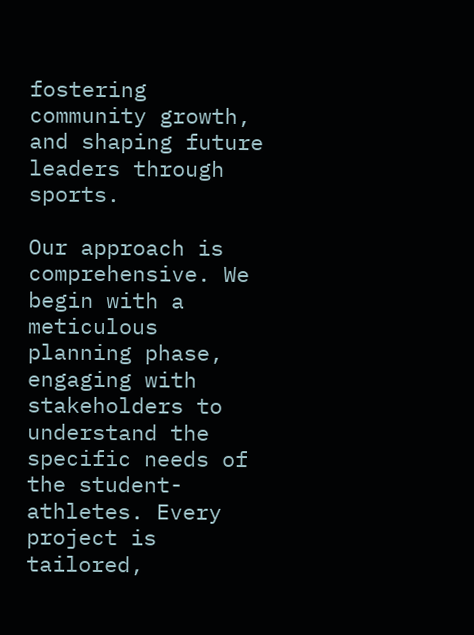fostering community growth, and shaping future leaders through sports.

Our approach is comprehensive. We begin with a meticulous planning phase, engaging with stakeholders to understand the specific needs of the student-athletes. Every project is tailored,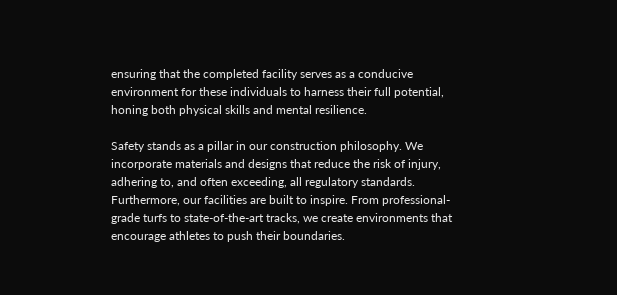ensuring that the completed facility serves as a conducive environment for these individuals to harness their full potential, honing both physical skills and mental resilience.

Safety stands as a pillar in our construction philosophy. We incorporate materials and designs that reduce the risk of injury, adhering to, and often exceeding, all regulatory standards. Furthermore, our facilities are built to inspire. From professional-grade turfs to state-of-the-art tracks, we create environments that encourage athletes to push their boundaries.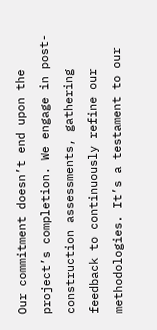Our commitment doesn’t end upon the project’s completion. We engage in post-construction assessments, gathering feedback to continuously refine our methodologies. It’s a testament to our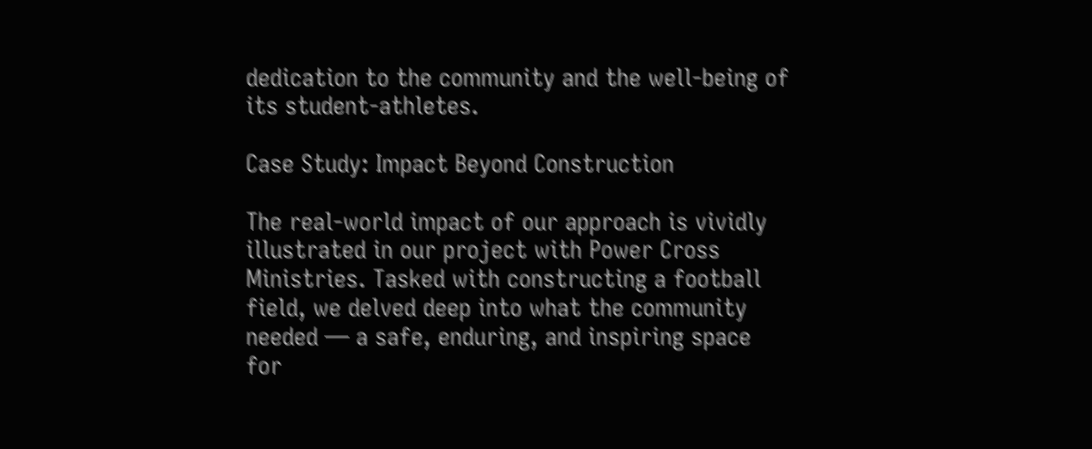dedication to the community and the well-being of its student-athletes.

Case Study: Impact Beyond Construction

The real-world impact of our approach is vividly illustrated in our project with Power Cross Ministries. Tasked with constructing a football field, we delved deep into what the community needed — a safe, enduring, and inspiring space for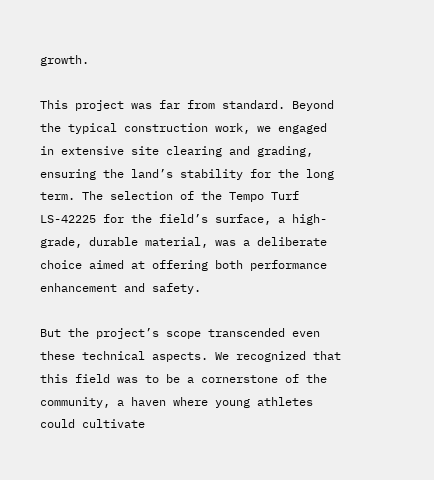growth.

This project was far from standard. Beyond the typical construction work, we engaged in extensive site clearing and grading, ensuring the land’s stability for the long term. The selection of the Tempo Turf LS-42225 for the field’s surface, a high-grade, durable material, was a deliberate choice aimed at offering both performance enhancement and safety.

But the project’s scope transcended even these technical aspects. We recognized that this field was to be a cornerstone of the community, a haven where young athletes could cultivate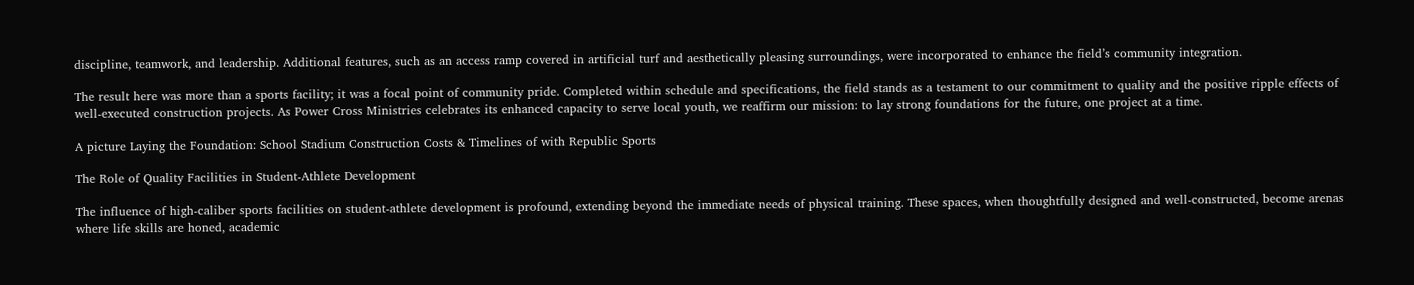discipline, teamwork, and leadership. Additional features, such as an access ramp covered in artificial turf and aesthetically pleasing surroundings, were incorporated to enhance the field’s community integration.

The result here was more than a sports facility; it was a focal point of community pride. Completed within schedule and specifications, the field stands as a testament to our commitment to quality and the positive ripple effects of well-executed construction projects. As Power Cross Ministries celebrates its enhanced capacity to serve local youth, we reaffirm our mission: to lay strong foundations for the future, one project at a time.

A picture Laying the Foundation: School Stadium Construction Costs & Timelines of with Republic Sports

The Role of Quality Facilities in Student-Athlete Development

The influence of high-caliber sports facilities on student-athlete development is profound, extending beyond the immediate needs of physical training. These spaces, when thoughtfully designed and well-constructed, become arenas where life skills are honed, academic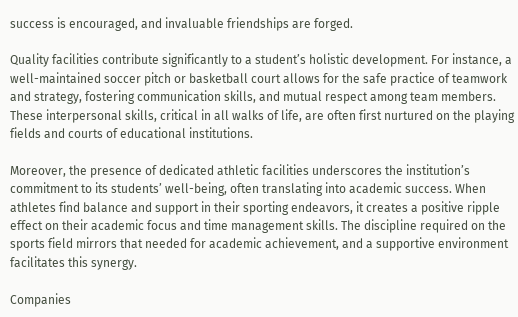success is encouraged, and invaluable friendships are forged.

Quality facilities contribute significantly to a student’s holistic development. For instance, a well-maintained soccer pitch or basketball court allows for the safe practice of teamwork and strategy, fostering communication skills, and mutual respect among team members. These interpersonal skills, critical in all walks of life, are often first nurtured on the playing fields and courts of educational institutions.

Moreover, the presence of dedicated athletic facilities underscores the institution’s commitment to its students’ well-being, often translating into academic success. When athletes find balance and support in their sporting endeavors, it creates a positive ripple effect on their academic focus and time management skills. The discipline required on the sports field mirrors that needed for academic achievement, and a supportive environment facilitates this synergy.

Companies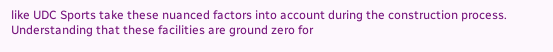like UDC Sports take these nuanced factors into account during the construction process. Understanding that these facilities are ground zero for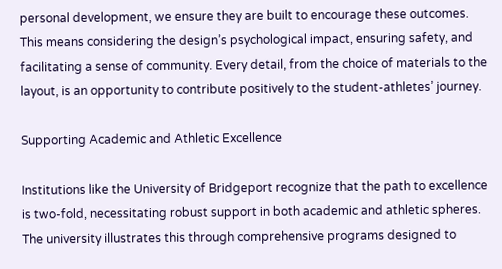personal development, we ensure they are built to encourage these outcomes. This means considering the design’s psychological impact, ensuring safety, and facilitating a sense of community. Every detail, from the choice of materials to the layout, is an opportunity to contribute positively to the student-athletes’ journey.

Supporting Academic and Athletic Excellence

Institutions like the University of Bridgeport recognize that the path to excellence is two-fold, necessitating robust support in both academic and athletic spheres. The university illustrates this through comprehensive programs designed to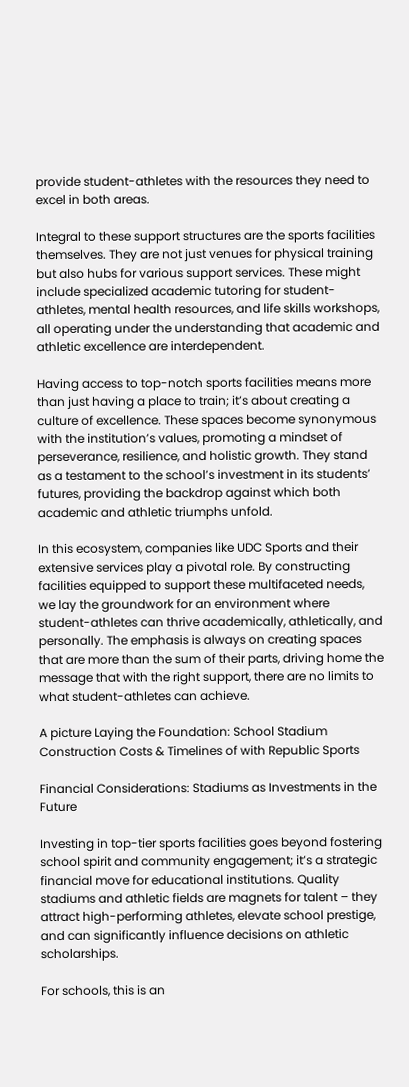provide student-athletes with the resources they need to excel in both areas.

Integral to these support structures are the sports facilities themselves. They are not just venues for physical training but also hubs for various support services. These might include specialized academic tutoring for student-athletes, mental health resources, and life skills workshops, all operating under the understanding that academic and athletic excellence are interdependent.

Having access to top-notch sports facilities means more than just having a place to train; it’s about creating a culture of excellence. These spaces become synonymous with the institution’s values, promoting a mindset of perseverance, resilience, and holistic growth. They stand as a testament to the school’s investment in its students’ futures, providing the backdrop against which both academic and athletic triumphs unfold.

In this ecosystem, companies like UDC Sports and their extensive services play a pivotal role. By constructing facilities equipped to support these multifaceted needs, we lay the groundwork for an environment where student-athletes can thrive academically, athletically, and personally. The emphasis is always on creating spaces that are more than the sum of their parts, driving home the message that with the right support, there are no limits to what student-athletes can achieve.

A picture Laying the Foundation: School Stadium Construction Costs & Timelines of with Republic Sports

Financial Considerations: Stadiums as Investments in the Future

Investing in top-tier sports facilities goes beyond fostering school spirit and community engagement; it’s a strategic financial move for educational institutions. Quality stadiums and athletic fields are magnets for talent – they attract high-performing athletes, elevate school prestige, and can significantly influence decisions on athletic scholarships.

For schools, this is an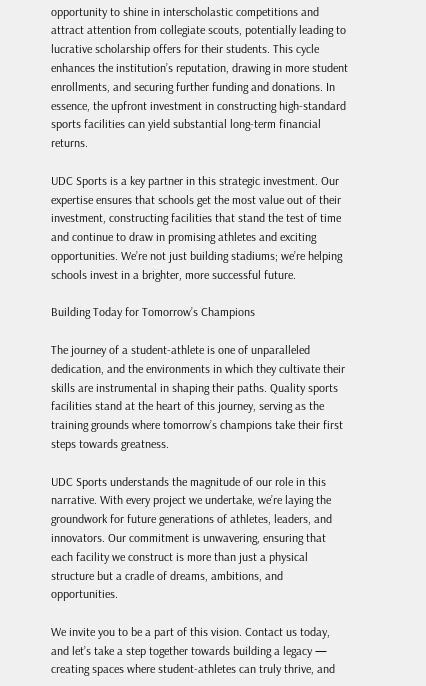opportunity to shine in interscholastic competitions and attract attention from collegiate scouts, potentially leading to lucrative scholarship offers for their students. This cycle enhances the institution’s reputation, drawing in more student enrollments, and securing further funding and donations. In essence, the upfront investment in constructing high-standard sports facilities can yield substantial long-term financial returns.

UDC Sports is a key partner in this strategic investment. Our expertise ensures that schools get the most value out of their investment, constructing facilities that stand the test of time and continue to draw in promising athletes and exciting opportunities. We’re not just building stadiums; we’re helping schools invest in a brighter, more successful future.

Building Today for Tomorrow’s Champions

The journey of a student-athlete is one of unparalleled dedication, and the environments in which they cultivate their skills are instrumental in shaping their paths. Quality sports facilities stand at the heart of this journey, serving as the training grounds where tomorrow’s champions take their first steps towards greatness.

UDC Sports understands the magnitude of our role in this narrative. With every project we undertake, we’re laying the groundwork for future generations of athletes, leaders, and innovators. Our commitment is unwavering, ensuring that each facility we construct is more than just a physical structure but a cradle of dreams, ambitions, and opportunities.

We invite you to be a part of this vision. Contact us today, and let’s take a step together towards building a legacy — creating spaces where student-athletes can truly thrive, and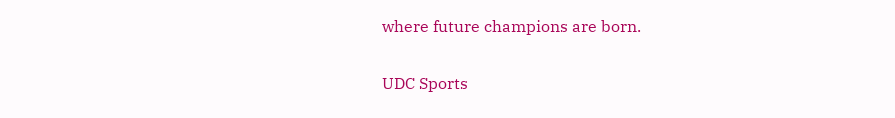where future champions are born.

UDC Sports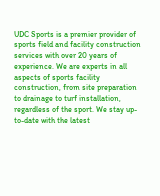UDC Sports is a premier provider of sports field and facility construction services with over 20 years of experience. We are experts in all aspects of sports facility construction, from site preparation to drainage to turf installation, regardless of the sport. We stay up-to-date with the latest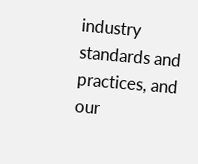industry standards and practices, and our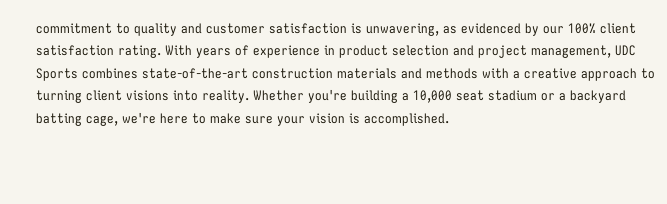commitment to quality and customer satisfaction is unwavering, as evidenced by our 100% client satisfaction rating. With years of experience in product selection and project management, UDC Sports combines state-of-the-art construction materials and methods with a creative approach to turning client visions into reality. Whether you're building a 10,000 seat stadium or a backyard batting cage, we're here to make sure your vision is accomplished.